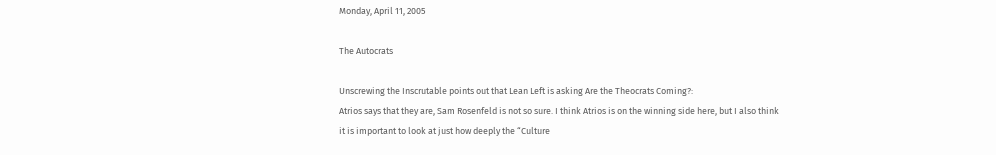Monday, April 11, 2005

The Autocrats

Unscrewing the Inscrutable points out that Lean Left is asking Are the Theocrats Coming?:
Atrios says that they are, Sam Rosenfeld is not so sure. I think Atrios is on the winning side here, but I also think it is important to look at just how deeply the “Culture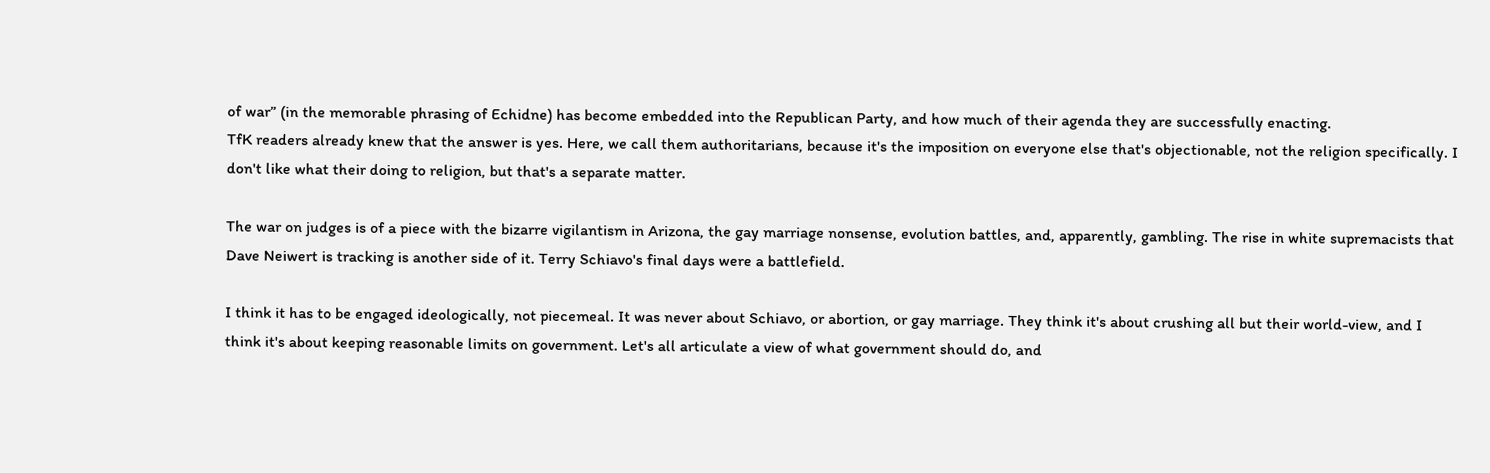of war” (in the memorable phrasing of Echidne) has become embedded into the Republican Party, and how much of their agenda they are successfully enacting.
TfK readers already knew that the answer is yes. Here, we call them authoritarians, because it's the imposition on everyone else that's objectionable, not the religion specifically. I don't like what their doing to religion, but that's a separate matter.

The war on judges is of a piece with the bizarre vigilantism in Arizona, the gay marriage nonsense, evolution battles, and, apparently, gambling. The rise in white supremacists that Dave Neiwert is tracking is another side of it. Terry Schiavo's final days were a battlefield.

I think it has to be engaged ideologically, not piecemeal. It was never about Schiavo, or abortion, or gay marriage. They think it's about crushing all but their world-view, and I think it's about keeping reasonable limits on government. Let's all articulate a view of what government should do, and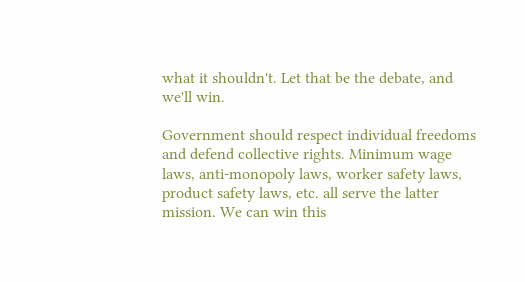what it shouldn't. Let that be the debate, and we'll win.

Government should respect individual freedoms and defend collective rights. Minimum wage laws, anti-monopoly laws, worker safety laws, product safety laws, etc. all serve the latter mission. We can win this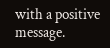with a positive message.